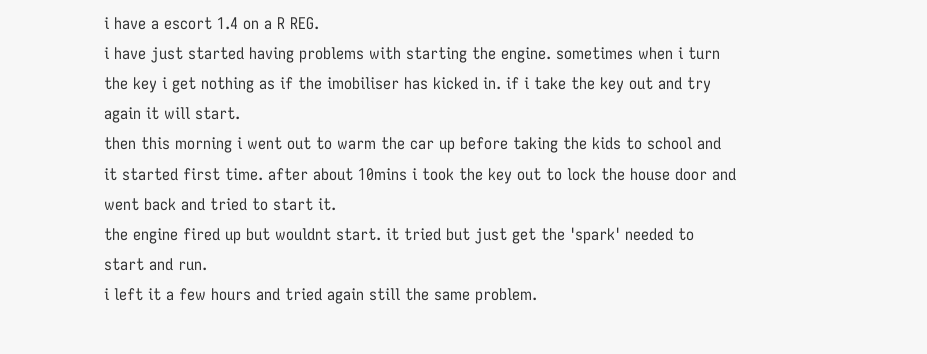i have a escort 1.4 on a R REG.
i have just started having problems with starting the engine. sometimes when i turn the key i get nothing as if the imobiliser has kicked in. if i take the key out and try again it will start.
then this morning i went out to warm the car up before taking the kids to school and it started first time. after about 10mins i took the key out to lock the house door and went back and tried to start it.
the engine fired up but wouldnt start. it tried but just get the 'spark' needed to start and run.
i left it a few hours and tried again still the same problem.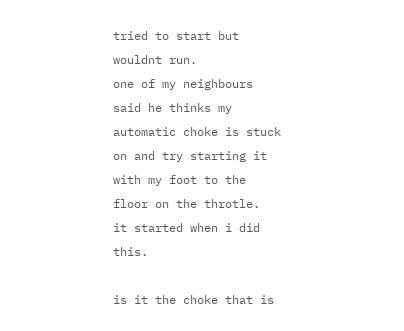tried to start but wouldnt run.
one of my neighbours said he thinks my automatic choke is stuck on and try starting it with my foot to the floor on the throtle.
it started when i did this.

is it the choke that is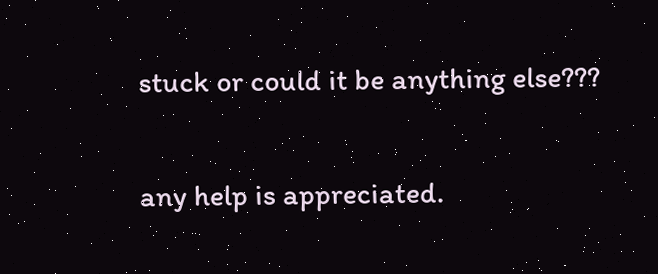stuck or could it be anything else???

any help is appreciated.